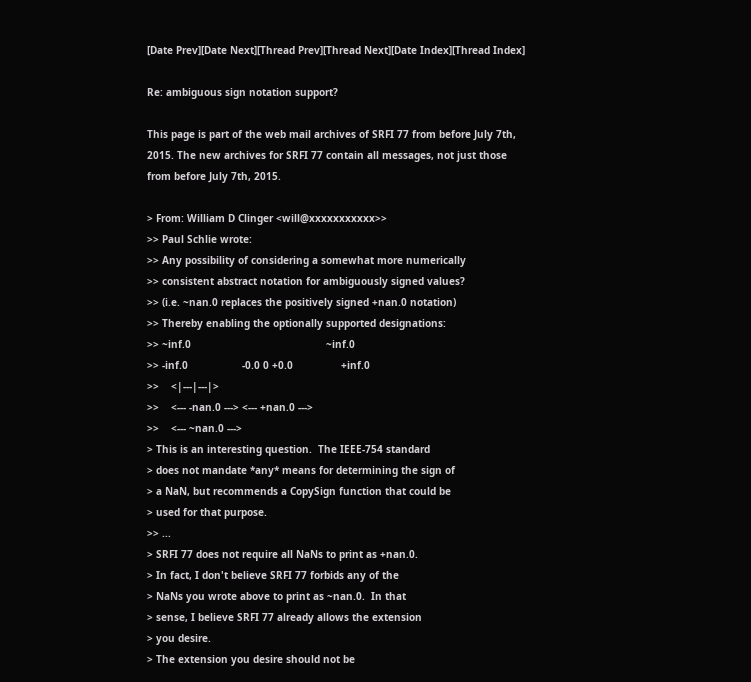[Date Prev][Date Next][Thread Prev][Thread Next][Date Index][Thread Index]

Re: ambiguous sign notation support?

This page is part of the web mail archives of SRFI 77 from before July 7th, 2015. The new archives for SRFI 77 contain all messages, not just those from before July 7th, 2015.

> From: William D Clinger <will@xxxxxxxxxxx>>
>> Paul Schlie wrote:
>> Any possibility of considering a somewhat more numerically
>> consistent abstract notation for ambiguously signed values?
>> (i.e. ~nan.0 replaces the positively signed +nan.0 notation)
>> Thereby enabling the optionally supported designations:
>> ~inf.0                                             ~inf.0
>> -inf.0                  -0.0 0 +0.0                +inf.0
>>    <|---|---|>
>>    <--- -nan.0 ---> <--- +nan.0 --->
>>    <--- ~nan.0 --->
> This is an interesting question.  The IEEE-754 standard
> does not mandate *any* means for determining the sign of
> a NaN, but recommends a CopySign function that could be
> used for that purpose.
>> ...
> SRFI 77 does not require all NaNs to print as +nan.0.
> In fact, I don't believe SRFI 77 forbids any of the
> NaNs you wrote above to print as ~nan.0.  In that
> sense, I believe SRFI 77 already allows the extension
> you desire.
> The extension you desire should not be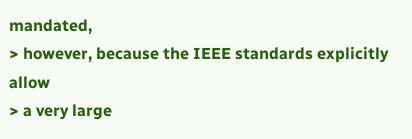mandated,
> however, because the IEEE standards explicitly allow
> a very large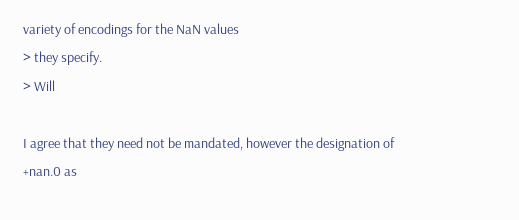variety of encodings for the NaN values
> they specify.
> Will

I agree that they need not be mandated, however the designation of
+nan.0 as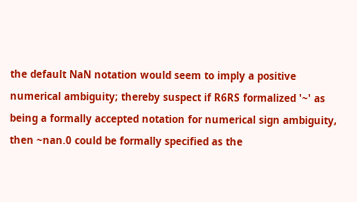the default NaN notation would seem to imply a positive
numerical ambiguity; thereby suspect if R6RS formalized '~' as
being a formally accepted notation for numerical sign ambiguity,
then ~nan.0 could be formally specified as the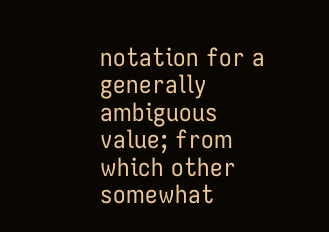notation for a
generally ambiguous value; from which other somewhat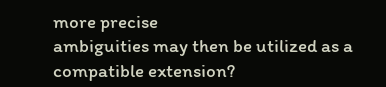more precise
ambiguities may then be utilized as a compatible extension?